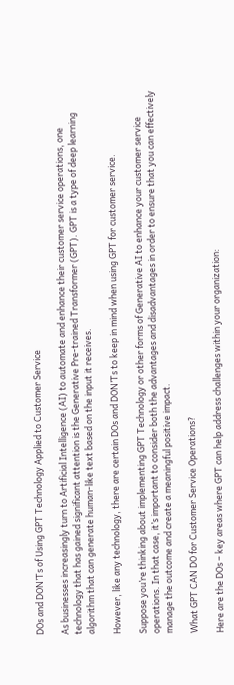DOs and DON’Ts of Using GPT Technology Applied to Customer Service

As businesses increasingly turn to Artificial Intelligence (AI) to automate and enhance their customer service operations, one technology that has gained significant attention is the Generative Pre-trained Transformer (GPT). GPT is a type of deep learning algorithm that can generate human-like text based on the input it receives.

However, like any technology, there are certain DOs and DON’Ts to keep in mind when using GPT for customer service.

Suppose you’re thinking about implementing GPT Technology or other forms of Generative AI to enhance your customer service operations. In that case, it’s important to consider both the advantages and disadvantages in order to ensure that you can effectively manage the outcome and create a meaningful positive impact.

What GPT CAN DO for Customer Service Operations?

Here are the DOs – key areas where GPT can help address challenges within your organization: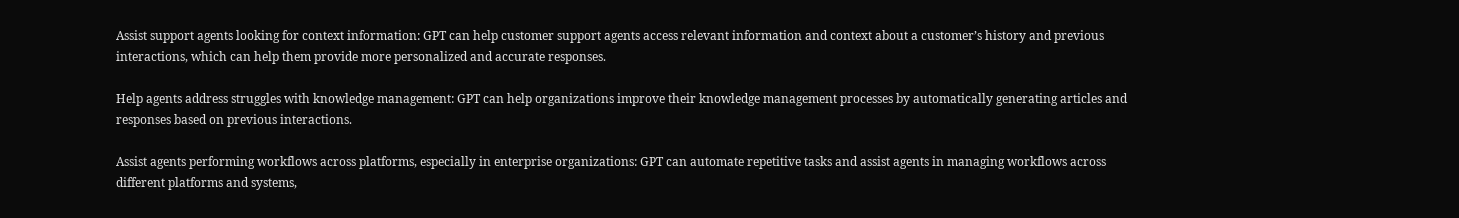Assist support agents looking for context information: GPT can help customer support agents access relevant information and context about a customer’s history and previous interactions, which can help them provide more personalized and accurate responses.

Help agents address struggles with knowledge management: GPT can help organizations improve their knowledge management processes by automatically generating articles and responses based on previous interactions.

Assist agents performing workflows across platforms, especially in enterprise organizations: GPT can automate repetitive tasks and assist agents in managing workflows across different platforms and systems,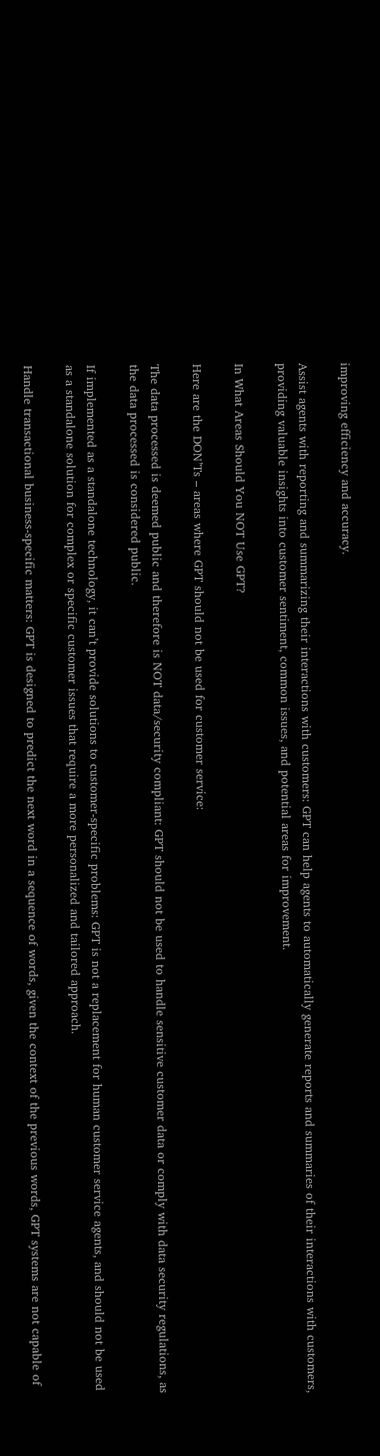improving efficiency and accuracy.

Assist agents with reporting and summarizing their interactions with customers: GPT can help agents to automatically generate reports and summaries of their interactions with customers, providing valuable insights into customer sentiment, common issues, and potential areas for improvement.

In What Areas Should You NOT Use GPT?

Here are the DON’Ts – areas where GPT should not be used for customer service:

The data processed is deemed public and therefore is NOT data/security compliant: GPT should not be used to handle sensitive customer data or comply with data security regulations, as the data processed is considered public.

If implemented as a standalone technology, it can’t provide solutions to customer-specific problems: GPT is not a replacement for human customer service agents, and should not be used as a standalone solution for complex or specific customer issues that require a more personalized and tailored approach.

Handle transactional business-specific matters: GPT is designed to predict the next word in a sequence of words, given the context of the previous words, GPT systems are not capable of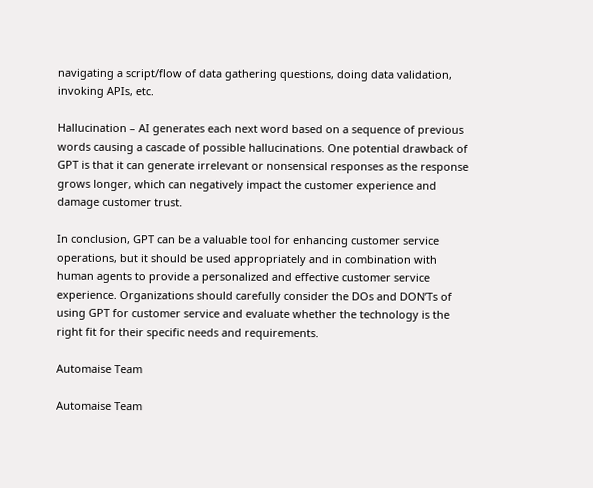navigating a script/flow of data gathering questions, doing data validation, invoking APIs, etc.

Hallucination – AI generates each next word based on a sequence of previous words causing a cascade of possible hallucinations. One potential drawback of GPT is that it can generate irrelevant or nonsensical responses as the response grows longer, which can negatively impact the customer experience and damage customer trust.

In conclusion, GPT can be a valuable tool for enhancing customer service operations, but it should be used appropriately and in combination with human agents to provide a personalized and effective customer service experience. Organizations should carefully consider the DOs and DON’Ts of using GPT for customer service and evaluate whether the technology is the right fit for their specific needs and requirements.

Automaise Team

Automaise Team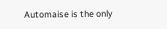Automaise is the only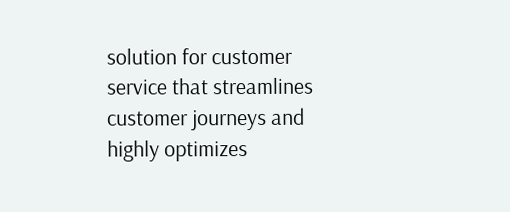solution for customer service that streamlines customer journeys and highly optimizes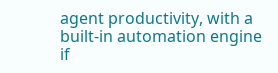agent productivity, with a built-in automation engine if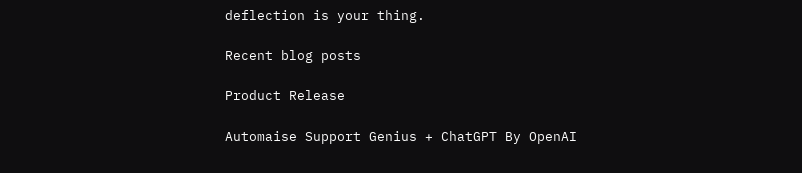deflection is your thing.

Recent blog posts

Product Release

Automaise Support Genius + ChatGPT By OpenAI